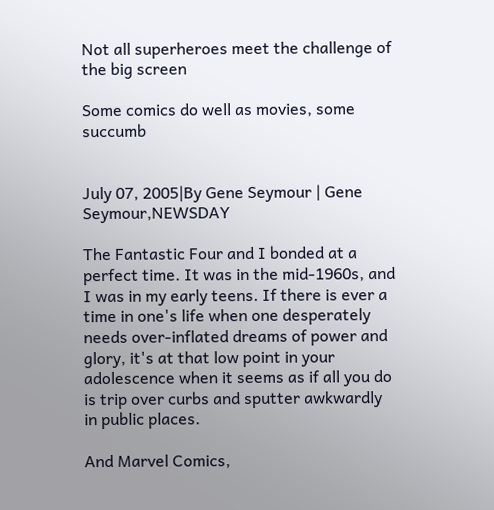Not all superheroes meet the challenge of the big screen

Some comics do well as movies, some succumb


July 07, 2005|By Gene Seymour | Gene Seymour,NEWSDAY

The Fantastic Four and I bonded at a perfect time. It was in the mid-1960s, and I was in my early teens. If there is ever a time in one's life when one desperately needs over-inflated dreams of power and glory, it's at that low point in your adolescence when it seems as if all you do is trip over curbs and sputter awkwardly in public places.

And Marvel Comics,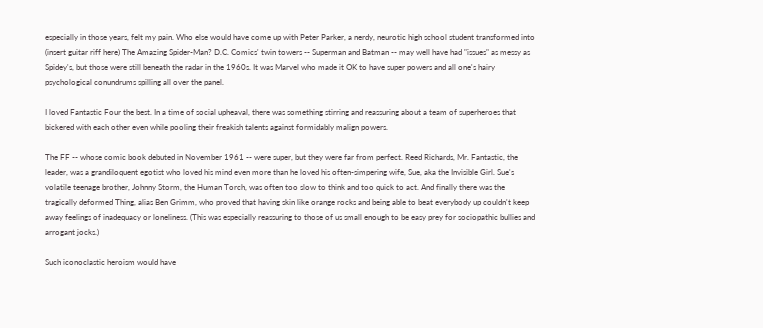especially in those years, felt my pain. Who else would have come up with Peter Parker, a nerdy, neurotic high school student transformed into (insert guitar riff here) The Amazing Spider-Man? D.C. Comics' twin towers -- Superman and Batman -- may well have had "issues" as messy as Spidey's, but those were still beneath the radar in the 1960s. It was Marvel who made it OK to have super powers and all one's hairy psychological conundrums spilling all over the panel.

I loved Fantastic Four the best. In a time of social upheaval, there was something stirring and reassuring about a team of superheroes that bickered with each other even while pooling their freakish talents against formidably malign powers.

The FF -- whose comic book debuted in November 1961 -- were super, but they were far from perfect. Reed Richards, Mr. Fantastic, the leader, was a grandiloquent egotist who loved his mind even more than he loved his often-simpering wife, Sue, aka the Invisible Girl. Sue's volatile teenage brother, Johnny Storm, the Human Torch, was often too slow to think and too quick to act. And finally there was the tragically deformed Thing, alias Ben Grimm, who proved that having skin like orange rocks and being able to beat everybody up couldn't keep away feelings of inadequacy or loneliness. (This was especially reassuring to those of us small enough to be easy prey for sociopathic bullies and arrogant jocks.)

Such iconoclastic heroism would have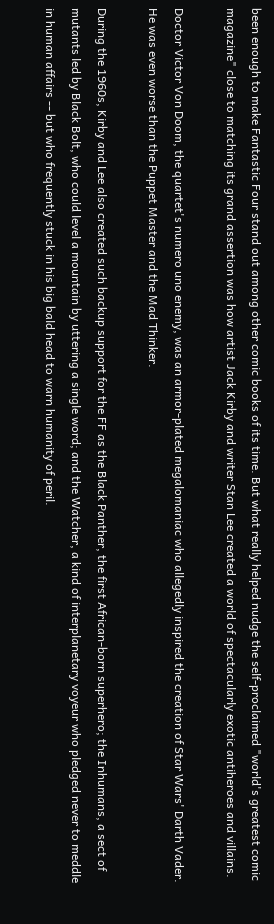been enough to make Fantastic Four stand out among other comic books of its time. But what really helped nudge the self-proclaimed "world's greatest comic magazine" close to matching its grand assertion was how artist Jack Kirby and writer Stan Lee created a world of spectacularly exotic antiheroes and villains.

Doctor Victor Von Doom, the quartet's numero uno enemy, was an armor-plated megalomaniac who allegedly inspired the creation of Star Wars' Darth Vader. He was even worse than the Puppet Master and the Mad Thinker.

During the 1960s, Kirby and Lee also created such backup support for the FF as the Black Panther, the first African-born superhero; the Inhumans, a sect of mutants led by Black Bolt, who could level a mountain by uttering a single word; and the Watcher, a kind of interplanetary voyeur who pledged never to meddle in human affairs -- but who frequently stuck in his big bald head to warn humanity of peril.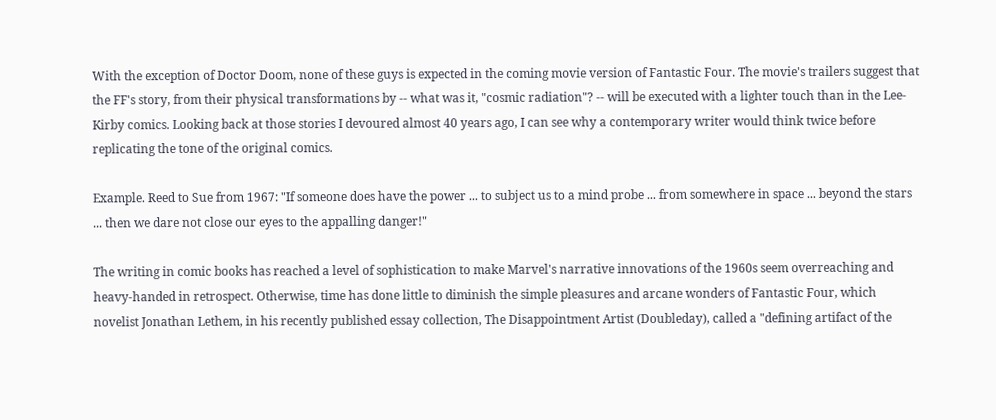With the exception of Doctor Doom, none of these guys is expected in the coming movie version of Fantastic Four. The movie's trailers suggest that the FF's story, from their physical transformations by -- what was it, "cosmic radiation"? -- will be executed with a lighter touch than in the Lee-Kirby comics. Looking back at those stories I devoured almost 40 years ago, I can see why a contemporary writer would think twice before replicating the tone of the original comics.

Example. Reed to Sue from 1967: "If someone does have the power ... to subject us to a mind probe ... from somewhere in space ... beyond the stars ... then we dare not close our eyes to the appalling danger!"

The writing in comic books has reached a level of sophistication to make Marvel's narrative innovations of the 1960s seem overreaching and heavy-handed in retrospect. Otherwise, time has done little to diminish the simple pleasures and arcane wonders of Fantastic Four, which novelist Jonathan Lethem, in his recently published essay collection, The Disappointment Artist (Doubleday), called a "defining artifact of the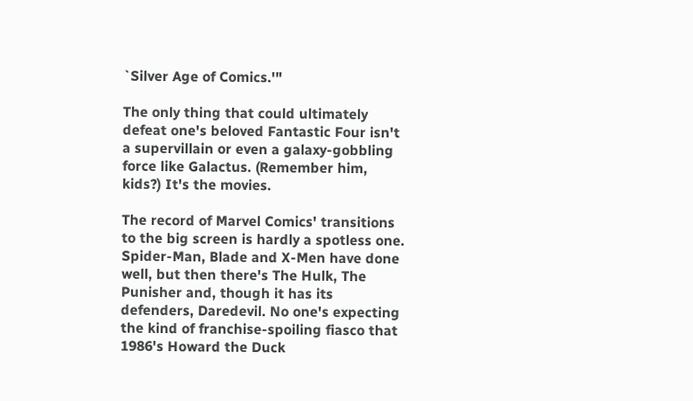`Silver Age of Comics.'"

The only thing that could ultimately defeat one's beloved Fantastic Four isn't a supervillain or even a galaxy-gobbling force like Galactus. (Remember him, kids?) It's the movies.

The record of Marvel Comics' transitions to the big screen is hardly a spotless one. Spider-Man, Blade and X-Men have done well, but then there's The Hulk, The Punisher and, though it has its defenders, Daredevil. No one's expecting the kind of franchise-spoiling fiasco that 1986's Howard the Duck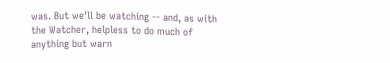was. But we'll be watching -- and, as with the Watcher, helpless to do much of anything but warn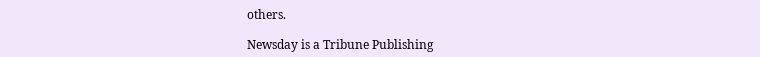others.

Newsday is a Tribune Publishing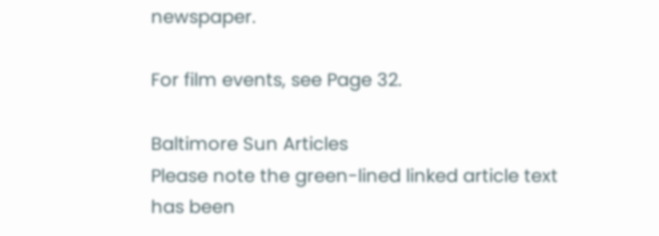newspaper.

For film events, see Page 32.

Baltimore Sun Articles
Please note the green-lined linked article text has been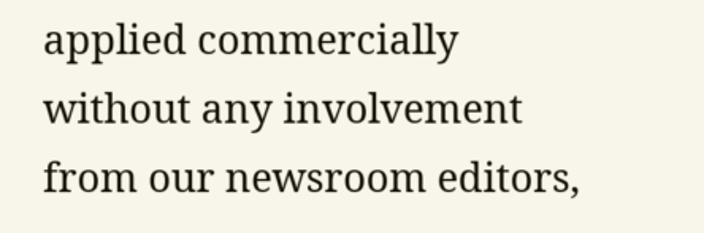applied commercially without any involvement from our newsroom editors,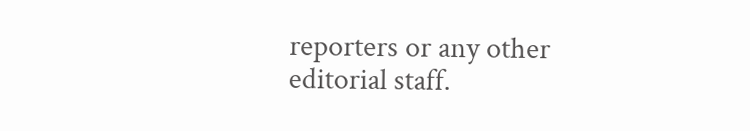reporters or any other editorial staff.